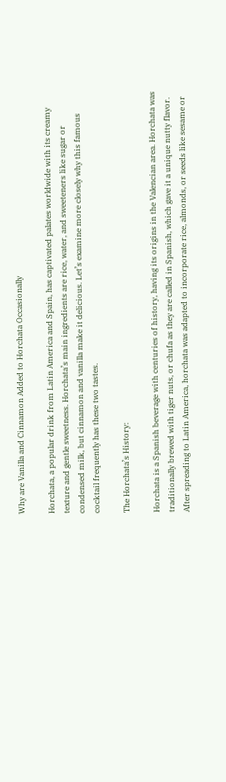Why are Vanilla and Cinnamon Added to Horchata Occasionally

Horchata, a popular drink from Latin America and Spain, has captivated palates worldwide with its creamy texture and gentle sweetness. Horchata’s main ingredients are rice, water, and sweeteners like sugar or condensed milk, but cinnamon and vanilla make it delicious. Let’s examine more closely why this famous cocktail frequently has these two tastes.

The Horchata’s History:

Horchata is a Spanish beverage with centuries of history, having its origins in the Valencian area. Horchata was traditionally brewed with tiger nuts, or chufa as they are called in Spanish, which gave it a unique nutty flavor. After spreading to Latin America, horchata was adapted to incorporate rice, almonds, or seeds like sesame or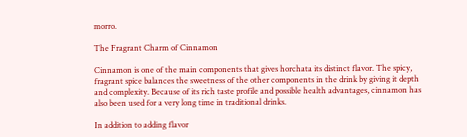morro.

The Fragrant Charm of Cinnamon

Cinnamon is one of the main components that gives horchata its distinct flavor. The spicy, fragrant spice balances the sweetness of the other components in the drink by giving it depth and complexity. Because of its rich taste profile and possible health advantages, cinnamon has also been used for a very long time in traditional drinks.

In addition to adding flavor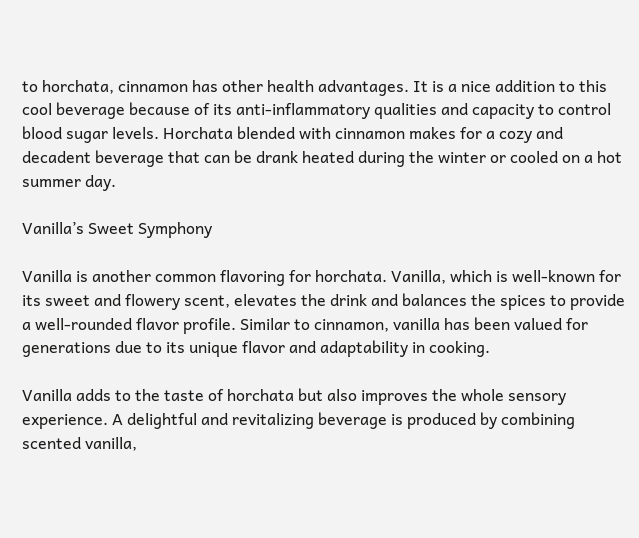to horchata, cinnamon has other health advantages. It is a nice addition to this cool beverage because of its anti-inflammatory qualities and capacity to control blood sugar levels. Horchata blended with cinnamon makes for a cozy and decadent beverage that can be drank heated during the winter or cooled on a hot summer day.

Vanilla’s Sweet Symphony

Vanilla is another common flavoring for horchata. Vanilla, which is well-known for its sweet and flowery scent, elevates the drink and balances the spices to provide a well-rounded flavor profile. Similar to cinnamon, vanilla has been valued for generations due to its unique flavor and adaptability in cooking.

Vanilla adds to the taste of horchata but also improves the whole sensory experience. A delightful and revitalizing beverage is produced by combining scented vanilla,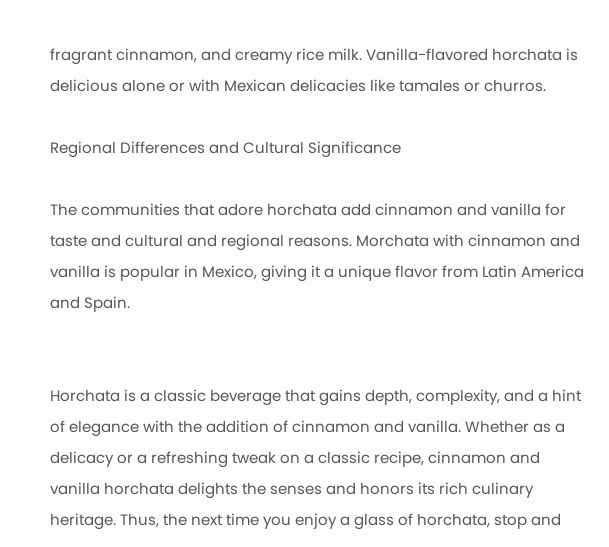fragrant cinnamon, and creamy rice milk. Vanilla-flavored horchata is delicious alone or with Mexican delicacies like tamales or churros.

Regional Differences and Cultural Significance

The communities that adore horchata add cinnamon and vanilla for taste and cultural and regional reasons. Morchata with cinnamon and vanilla is popular in Mexico, giving it a unique flavor from Latin America and Spain.


Horchata is a classic beverage that gains depth, complexity, and a hint of elegance with the addition of cinnamon and vanilla. Whether as a delicacy or a refreshing tweak on a classic recipe, cinnamon and vanilla horchata delights the senses and honors its rich culinary heritage. Thus, the next time you enjoy a glass of horchata, stop and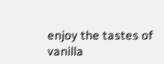enjoy the tastes of vanilla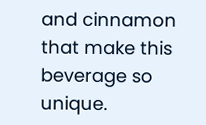and cinnamon that make this beverage so unique.